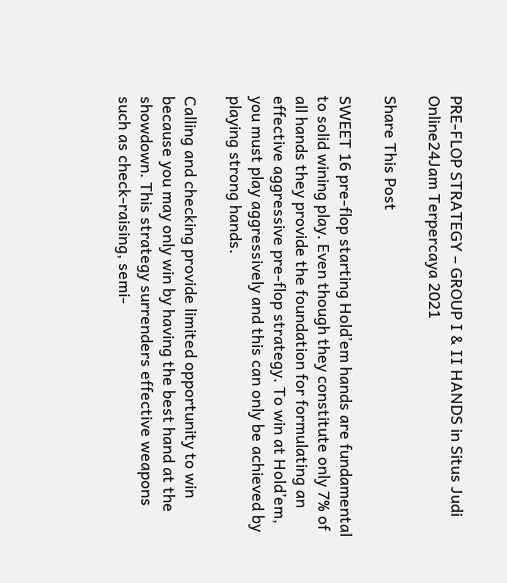PRE-FLOP STRATEGY – GROUP I & II HANDS in Situs Judi Online24Jam Terpercaya 2021

Share This Post

SWEET 16 pre-flop starting Hold’em hands are fundamental to solid wining play. Even though they constitute only 7% of all hands they provide the foundation for formulating an effective aggressive pre-flop strategy. To win at Hold’em, you must play aggressively and this can only be achieved by playing strong hands.

Calling and checking provide limited opportunity to win because you may only win by having the best hand at the showdown. This strategy surrenders effective weapons such as check-raising, semi-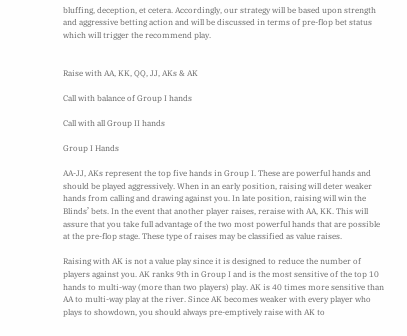bluffing, deception, et cetera. Accordingly, our strategy will be based upon strength and aggressive betting action and will be discussed in terms of pre-flop bet status which will trigger the recommend play.


Raise with AA, KK, QQ, JJ, AKs & AK

Call with balance of Group I hands

Call with all Group II hands

Group I Hands

AA-JJ, AKs represent the top five hands in Group I. These are powerful hands and should be played aggressively. When in an early position, raising will deter weaker hands from calling and drawing against you. In late position, raising will win the Blinds’ bets. In the event that another player raises, reraise with AA, KK. This will assure that you take full advantage of the two most powerful hands that are possible at the pre-flop stage. These type of raises may be classified as value raises.

Raising with AK is not a value play since it is designed to reduce the number of players against you. AK ranks 9th in Group I and is the most sensitive of the top 10 hands to multi-way (more than two players) play. AK is 40 times more sensitive than AA to multi-way play at the river. Since AK becomes weaker with every player who plays to showdown, you should always pre-emptively raise with AK to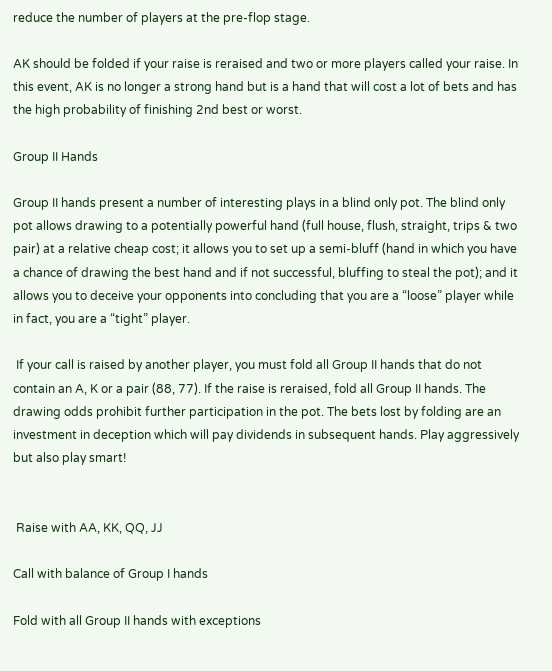reduce the number of players at the pre-flop stage.

AK should be folded if your raise is reraised and two or more players called your raise. In this event, AK is no longer a strong hand but is a hand that will cost a lot of bets and has the high probability of finishing 2nd best or worst.

Group II Hands

Group II hands present a number of interesting plays in a blind only pot. The blind only pot allows drawing to a potentially powerful hand (full house, flush, straight, trips & two pair) at a relative cheap cost; it allows you to set up a semi-bluff (hand in which you have a chance of drawing the best hand and if not successful, bluffing to steal the pot); and it allows you to deceive your opponents into concluding that you are a “loose” player while in fact, you are a “tight” player.

 If your call is raised by another player, you must fold all Group II hands that do not contain an A, K or a pair (88, 77). If the raise is reraised, fold all Group II hands. The drawing odds prohibit further participation in the pot. The bets lost by folding are an investment in deception which will pay dividends in subsequent hands. Play aggressively but also play smart!


 Raise with AA, KK, QQ, JJ

Call with balance of Group I hands

Fold with all Group II hands with exceptions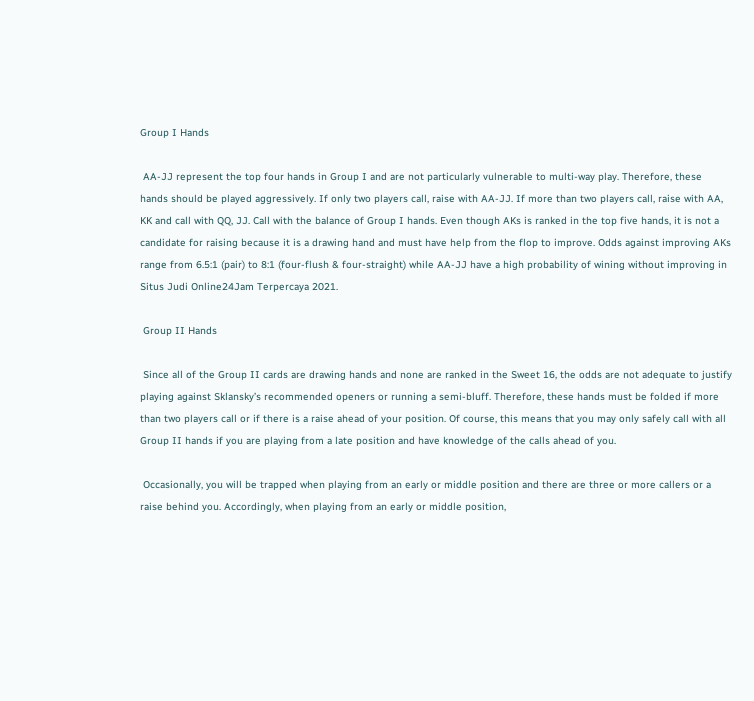Group I Hands

 AA-JJ represent the top four hands in Group I and are not particularly vulnerable to multi-way play. Therefore, these hands should be played aggressively. If only two players call, raise with AA-JJ. If more than two players call, raise with AA, KK and call with QQ, JJ. Call with the balance of Group I hands. Even though AKs is ranked in the top five hands, it is not a candidate for raising because it is a drawing hand and must have help from the flop to improve. Odds against improving AKs range from 6.5:1 (pair) to 8:1 (four-flush & four-straight) while AA-JJ have a high probability of wining without improving in Situs Judi Online24Jam Terpercaya 2021.

 Group II Hands

 Since all of the Group II cards are drawing hands and none are ranked in the Sweet 16, the odds are not adequate to justify playing against Sklansky’s recommended openers or running a semi-bluff. Therefore, these hands must be folded if more than two players call or if there is a raise ahead of your position. Of course, this means that you may only safely call with all Group II hands if you are playing from a late position and have knowledge of the calls ahead of you.

 Occasionally, you will be trapped when playing from an early or middle position and there are three or more callers or a raise behind you. Accordingly, when playing from an early or middle position,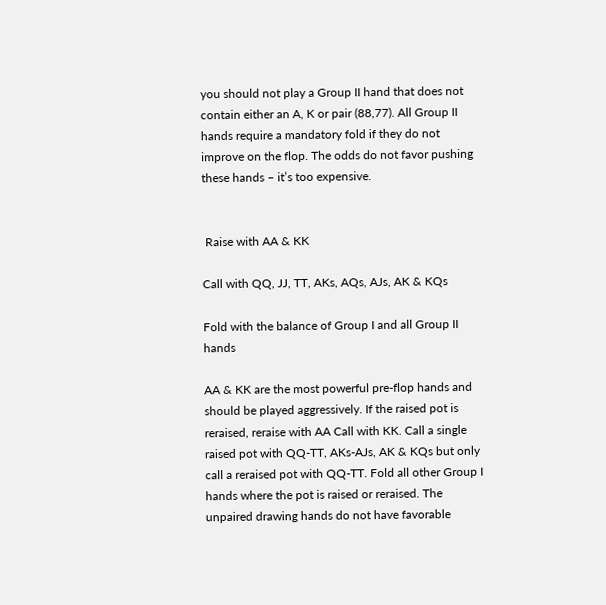you should not play a Group II hand that does not contain either an A, K or pair (88,77). All Group II hands require a mandatory fold if they do not improve on the flop. The odds do not favor pushing these hands – it’s too expensive.


 Raise with AA & KK

Call with QQ, JJ, TT, AKs, AQs, AJs, AK & KQs

Fold with the balance of Group I and all Group II hands

AA & KK are the most powerful pre-flop hands and should be played aggressively. If the raised pot is reraised, reraise with AA Call with KK. Call a single raised pot with QQ-TT, AKs-AJs, AK & KQs but only call a reraised pot with QQ-TT. Fold all other Group I hands where the pot is raised or reraised. The unpaired drawing hands do not have favorable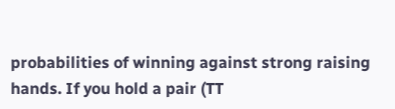probabilities of winning against strong raising hands. If you hold a pair (TT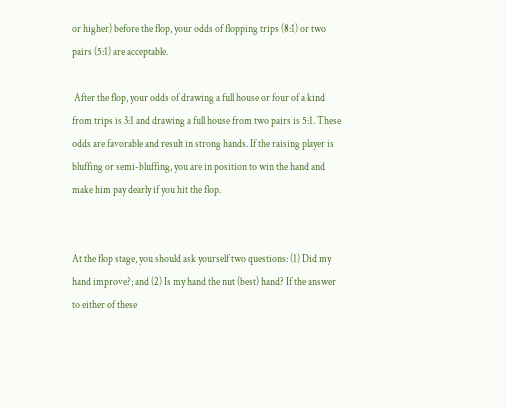or higher) before the flop, your odds of flopping trips (8:1) or two pairs (5:1) are acceptable.

 After the flop, your odds of drawing a full house or four of a kind from trips is 3:1 and drawing a full house from two pairs is 5:1. These odds are favorable and result in strong hands. If the raising player is bluffing or semi-bluffing, you are in position to win the hand and make him pay dearly if you hit the flop.


At the flop stage, you should ask yourself two questions: (1) Did my hand improve?; and (2) Is my hand the nut (best) hand? If the answer to either of these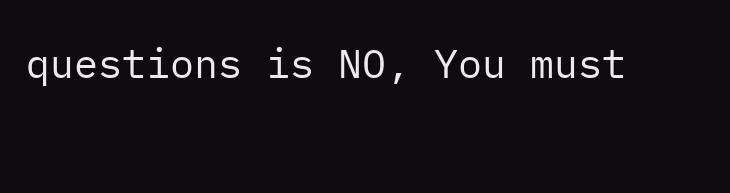questions is NO, You must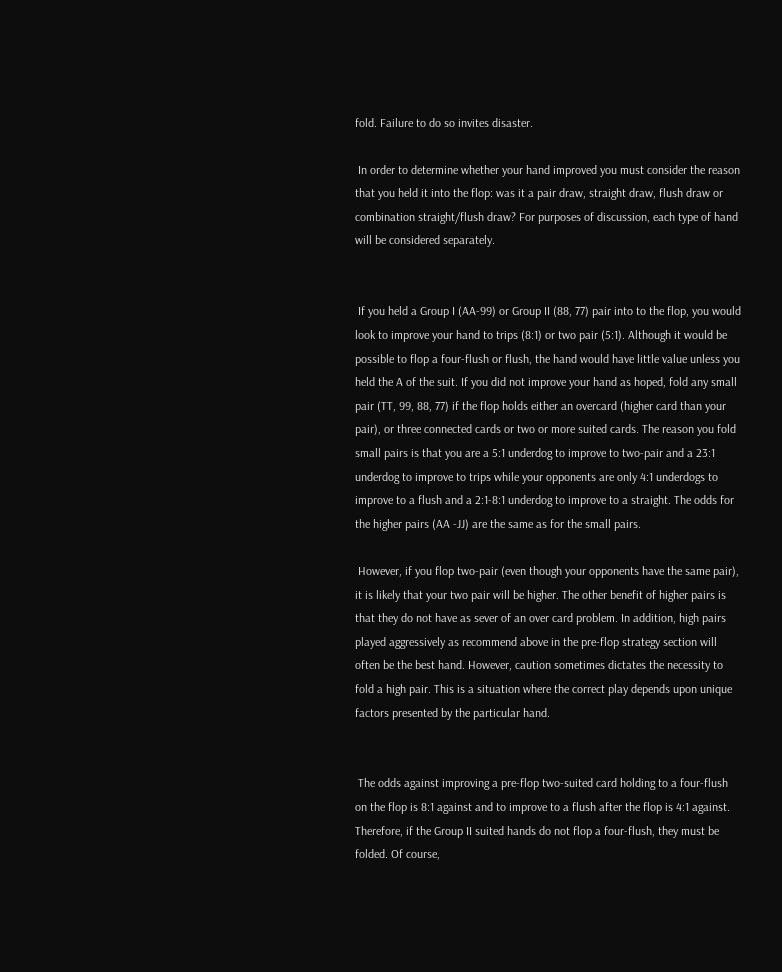fold. Failure to do so invites disaster.

 In order to determine whether your hand improved you must consider the reason that you held it into the flop: was it a pair draw, straight draw, flush draw or combination straight/flush draw? For purposes of discussion, each type of hand will be considered separately.


 If you held a Group I (AA-99) or Group II (88, 77) pair into to the flop, you would look to improve your hand to trips (8:1) or two pair (5:1). Although it would be possible to flop a four-flush or flush, the hand would have little value unless you held the A of the suit. If you did not improve your hand as hoped, fold any small pair (TT, 99, 88, 77) if the flop holds either an overcard (higher card than your pair), or three connected cards or two or more suited cards. The reason you fold small pairs is that you are a 5:1 underdog to improve to two-pair and a 23:1 underdog to improve to trips while your opponents are only 4:1 underdogs to improve to a flush and a 2:1-8:1 underdog to improve to a straight. The odds for the higher pairs (AA -JJ) are the same as for the small pairs.

 However, if you flop two-pair (even though your opponents have the same pair), it is likely that your two pair will be higher. The other benefit of higher pairs is that they do not have as sever of an over card problem. In addition, high pairs played aggressively as recommend above in the pre-flop strategy section will often be the best hand. However, caution sometimes dictates the necessity to fold a high pair. This is a situation where the correct play depends upon unique factors presented by the particular hand.


 The odds against improving a pre-flop two-suited card holding to a four-flush on the flop is 8:1 against and to improve to a flush after the flop is 4:1 against. Therefore, if the Group II suited hands do not flop a four-flush, they must be folded. Of course,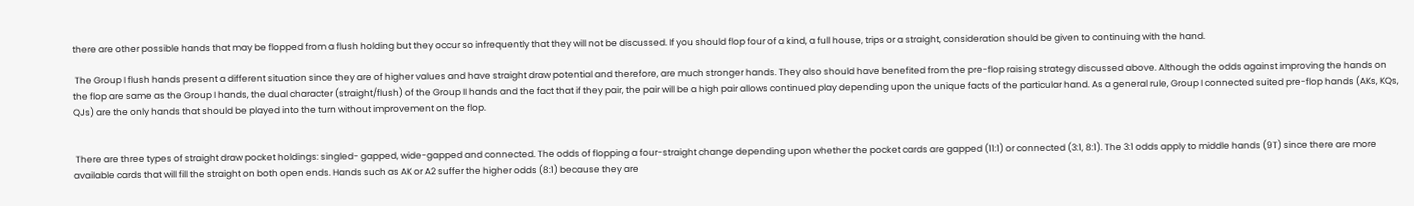there are other possible hands that may be flopped from a flush holding but they occur so infrequently that they will not be discussed. If you should flop four of a kind, a full house, trips or a straight, consideration should be given to continuing with the hand.

 The Group I flush hands present a different situation since they are of higher values and have straight draw potential and therefore, are much stronger hands. They also should have benefited from the pre-flop raising strategy discussed above. Although the odds against improving the hands on the flop are same as the Group I hands, the dual character (straight/flush) of the Group II hands and the fact that if they pair, the pair will be a high pair allows continued play depending upon the unique facts of the particular hand. As a general rule, Group I connected suited pre-flop hands (AKs, KQs, QJs) are the only hands that should be played into the turn without improvement on the flop.


 There are three types of straight draw pocket holdings: singled- gapped, wide-gapped and connected. The odds of flopping a four-straight change depending upon whether the pocket cards are gapped (11:1) or connected (3:1, 8:1). The 3:1 odds apply to middle hands (9T) since there are more available cards that will fill the straight on both open ends. Hands such as AK or A2 suffer the higher odds (8:1) because they are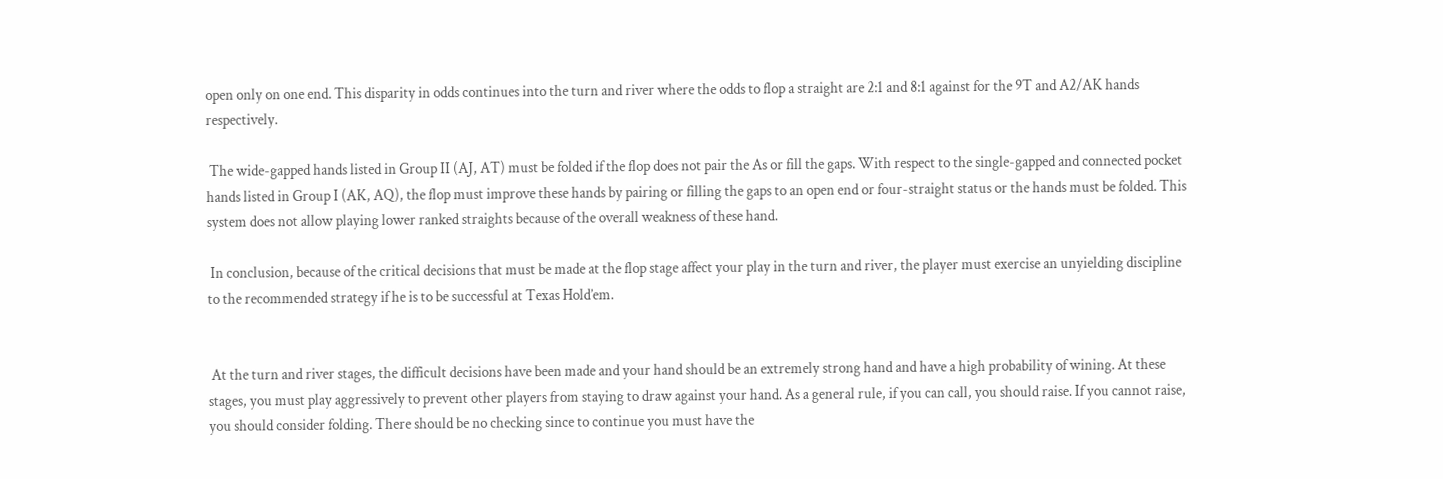open only on one end. This disparity in odds continues into the turn and river where the odds to flop a straight are 2:1 and 8:1 against for the 9T and A2/AK hands respectively.

 The wide-gapped hands listed in Group II (AJ, AT) must be folded if the flop does not pair the As or fill the gaps. With respect to the single-gapped and connected pocket hands listed in Group I (AK, AQ), the flop must improve these hands by pairing or filling the gaps to an open end or four-straight status or the hands must be folded. This system does not allow playing lower ranked straights because of the overall weakness of these hand.

 In conclusion, because of the critical decisions that must be made at the flop stage affect your play in the turn and river, the player must exercise an unyielding discipline to the recommended strategy if he is to be successful at Texas Hold’em.


 At the turn and river stages, the difficult decisions have been made and your hand should be an extremely strong hand and have a high probability of wining. At these stages, you must play aggressively to prevent other players from staying to draw against your hand. As a general rule, if you can call, you should raise. If you cannot raise, you should consider folding. There should be no checking since to continue you must have the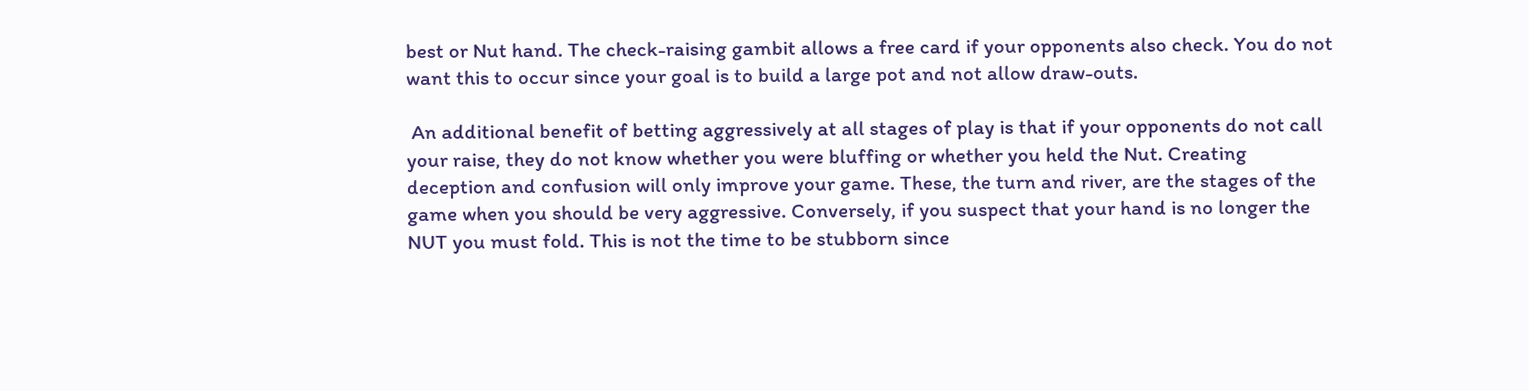best or Nut hand. The check-raising gambit allows a free card if your opponents also check. You do not want this to occur since your goal is to build a large pot and not allow draw-outs.

 An additional benefit of betting aggressively at all stages of play is that if your opponents do not call your raise, they do not know whether you were bluffing or whether you held the Nut. Creating deception and confusion will only improve your game. These, the turn and river, are the stages of the game when you should be very aggressive. Conversely, if you suspect that your hand is no longer the NUT you must fold. This is not the time to be stubborn since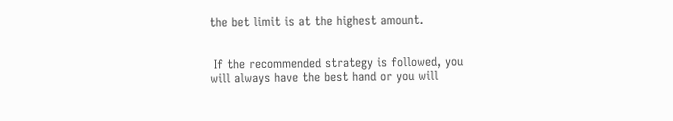the bet limit is at the highest amount.


 If the recommended strategy is followed, you will always have the best hand or you will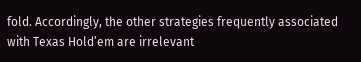fold. Accordingly, the other strategies frequently associated with Texas Hold’em are irrelevant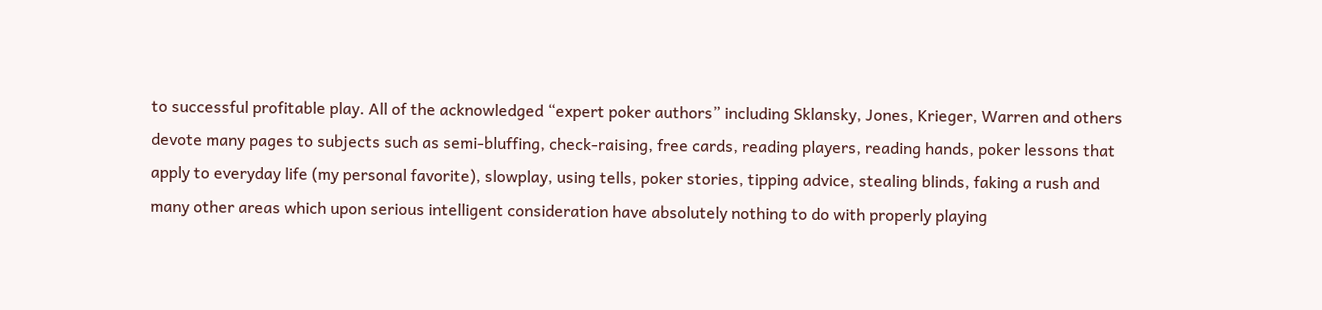to successful profitable play. All of the acknowledged “expert poker authors” including Sklansky, Jones, Krieger, Warren and others devote many pages to subjects such as semi-bluffing, check-raising, free cards, reading players, reading hands, poker lessons that apply to everyday life (my personal favorite), slowplay, using tells, poker stories, tipping advice, stealing blinds, faking a rush and many other areas which upon serious intelligent consideration have absolutely nothing to do with properly playing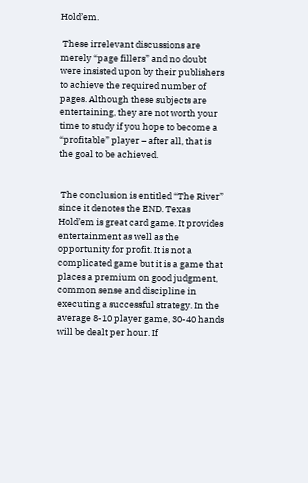Hold’em.

 These irrelevant discussions are merely “page fillers” and no doubt were insisted upon by their publishers to achieve the required number of pages. Although these subjects are entertaining, they are not worth your time to study if you hope to become a “profitable” player – after all, that is the goal to be achieved.


 The conclusion is entitled “The River” since it denotes the END. Texas Hold’em is great card game. It provides entertainment as well as the opportunity for profit. It is not a complicated game but it is a game that places a premium on good judgment, common sense and discipline in executing a successful strategy. In the average 8-10 player game, 30-40 hands will be dealt per hour. If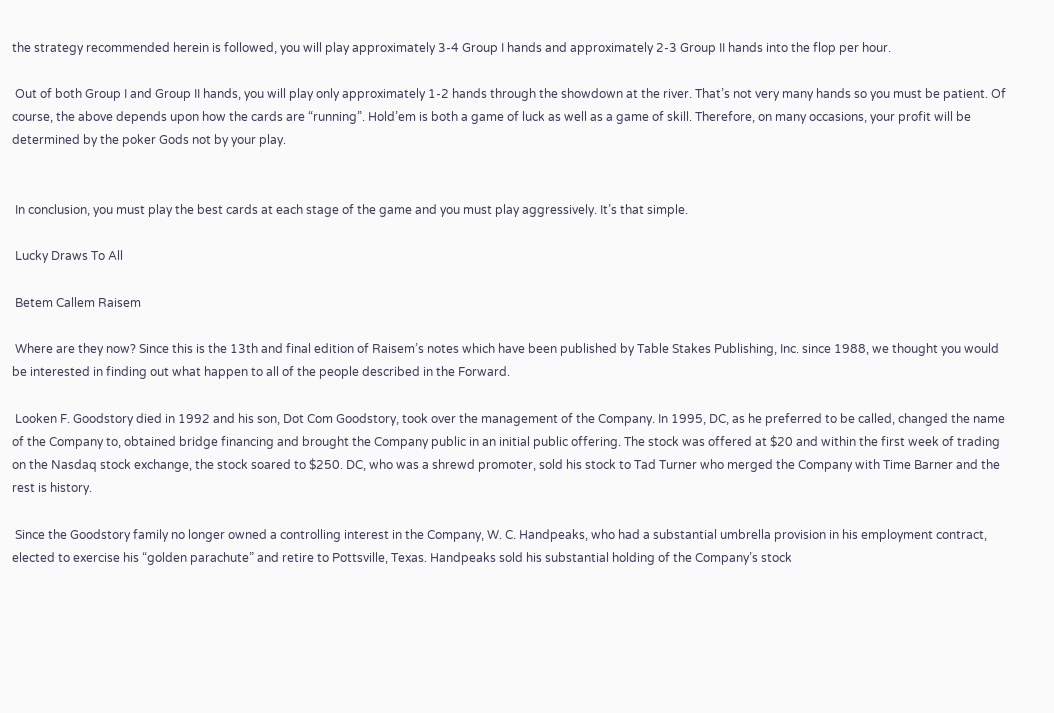the strategy recommended herein is followed, you will play approximately 3-4 Group I hands and approximately 2-3 Group II hands into the flop per hour.

 Out of both Group I and Group II hands, you will play only approximately 1-2 hands through the showdown at the river. That’s not very many hands so you must be patient. Of course, the above depends upon how the cards are “running”. Hold’em is both a game of luck as well as a game of skill. Therefore, on many occasions, your profit will be determined by the poker Gods not by your play.


 In conclusion, you must play the best cards at each stage of the game and you must play aggressively. It’s that simple.

 Lucky Draws To All

 Betem Callem Raisem

 Where are they now? Since this is the 13th and final edition of Raisem’s notes which have been published by Table Stakes Publishing, Inc. since 1988, we thought you would be interested in finding out what happen to all of the people described in the Forward.

 Looken F. Goodstory died in 1992 and his son, Dot Com Goodstory, took over the management of the Company. In 1995, DC, as he preferred to be called, changed the name of the Company to, obtained bridge financing and brought the Company public in an initial public offering. The stock was offered at $20 and within the first week of trading on the Nasdaq stock exchange, the stock soared to $250. DC, who was a shrewd promoter, sold his stock to Tad Turner who merged the Company with Time Barner and the rest is history.

 Since the Goodstory family no longer owned a controlling interest in the Company, W. C. Handpeaks, who had a substantial umbrella provision in his employment contract, elected to exercise his “golden parachute” and retire to Pottsville, Texas. Handpeaks sold his substantial holding of the Company’s stock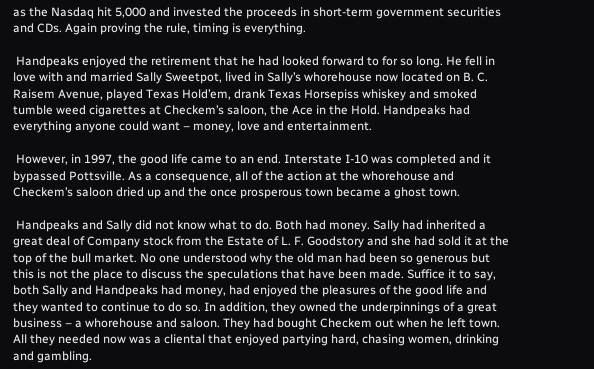as the Nasdaq hit 5,000 and invested the proceeds in short-term government securities and CDs. Again proving the rule, timing is everything.

 Handpeaks enjoyed the retirement that he had looked forward to for so long. He fell in love with and married Sally Sweetpot, lived in Sally’s whorehouse now located on B. C. Raisem Avenue, played Texas Hold’em, drank Texas Horsepiss whiskey and smoked tumble weed cigarettes at Checkem’s saloon, the Ace in the Hold. Handpeaks had everything anyone could want – money, love and entertainment.

 However, in 1997, the good life came to an end. Interstate I-10 was completed and it bypassed Pottsville. As a consequence, all of the action at the whorehouse and Checkem’s saloon dried up and the once prosperous town became a ghost town.

 Handpeaks and Sally did not know what to do. Both had money. Sally had inherited a great deal of Company stock from the Estate of L. F. Goodstory and she had sold it at the top of the bull market. No one understood why the old man had been so generous but this is not the place to discuss the speculations that have been made. Suffice it to say, both Sally and Handpeaks had money, had enjoyed the pleasures of the good life and they wanted to continue to do so. In addition, they owned the underpinnings of a great business – a whorehouse and saloon. They had bought Checkem out when he left town. All they needed now was a cliental that enjoyed partying hard, chasing women, drinking and gambling.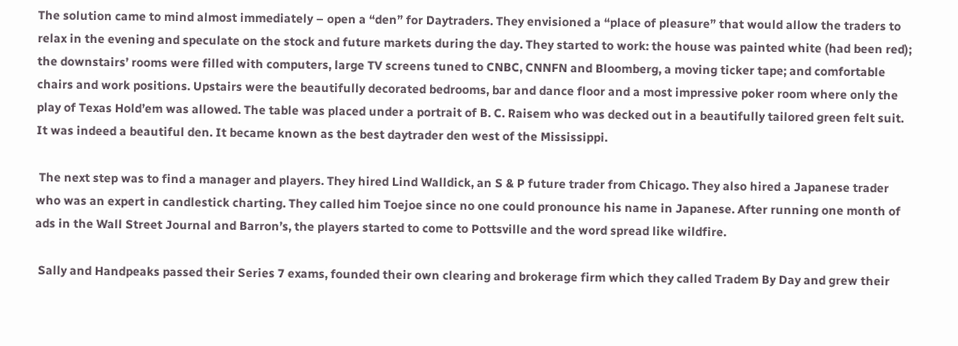The solution came to mind almost immediately – open a “den” for Daytraders. They envisioned a “place of pleasure” that would allow the traders to relax in the evening and speculate on the stock and future markets during the day. They started to work: the house was painted white (had been red); the downstairs’ rooms were filled with computers, large TV screens tuned to CNBC, CNNFN and Bloomberg, a moving ticker tape; and comfortable chairs and work positions. Upstairs were the beautifully decorated bedrooms, bar and dance floor and a most impressive poker room where only the play of Texas Hold’em was allowed. The table was placed under a portrait of B. C. Raisem who was decked out in a beautifully tailored green felt suit. It was indeed a beautiful den. It became known as the best daytrader den west of the Mississippi.

 The next step was to find a manager and players. They hired Lind Walldick, an S & P future trader from Chicago. They also hired a Japanese trader who was an expert in candlestick charting. They called him Toejoe since no one could pronounce his name in Japanese. After running one month of ads in the Wall Street Journal and Barron’s, the players started to come to Pottsville and the word spread like wildfire.

 Sally and Handpeaks passed their Series 7 exams, founded their own clearing and brokerage firm which they called Tradem By Day and grew their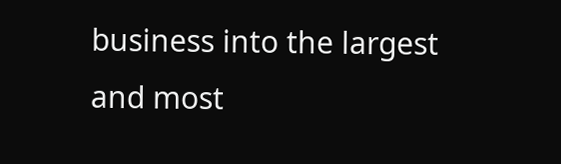business into the largest and most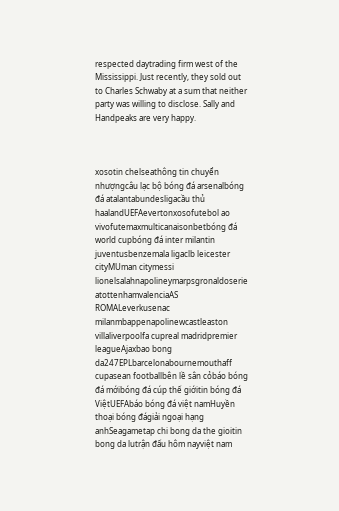respected daytrading firm west of the Mississippi. Just recently, they sold out to Charles Schwaby at a sum that neither party was willing to disclose. Sally and Handpeaks are very happy.



xosotin chelseathông tin chuyển nhượngcâu lạc bộ bóng đá arsenalbóng đá atalantabundesligacầu thủ haalandUEFAevertonxosofutebol ao vivofutemaxmulticanaisonbetbóng đá world cupbóng đá inter milantin juventusbenzemala ligaclb leicester cityMUman citymessi lionelsalahnapolineymarpsgronaldoserie atottenhamvalenciaAS ROMALeverkusenac milanmbappenapolinewcastleaston villaliverpoolfa cupreal madridpremier leagueAjaxbao bong da247EPLbarcelonabournemouthaff cupasean footballbên lề sân cỏbáo bóng đá mớibóng đá cúp thế giớitin bóng đá ViệtUEFAbáo bóng đá việt namHuyền thoại bóng đágiải ngoại hạng anhSeagametap chi bong da the gioitin bong da lutrận đấu hôm nayviệt nam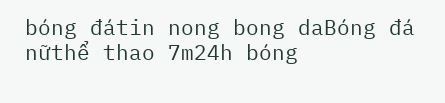bóng đátin nong bong daBóng đá nữthể thao 7m24h bóng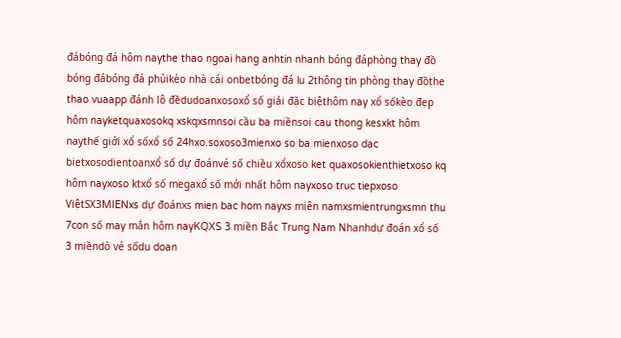đábóng đá hôm naythe thao ngoai hang anhtin nhanh bóng đáphòng thay đồ bóng đábóng đá phủikèo nhà cái onbetbóng đá lu 2thông tin phòng thay đồthe thao vuaapp đánh lô đềdudoanxosoxổ số giải đặc biệthôm nay xổ sốkèo đẹp hôm nayketquaxosokq xskqxsmnsoi cầu ba miềnsoi cau thong kesxkt hôm naythế giới xổ sốxổ số 24hxo.soxoso3mienxo so ba mienxoso dac bietxosodientoanxổ số dự đoánvé số chiều xổxoso ket quaxosokienthietxoso kq hôm nayxoso ktxổ số megaxổ số mới nhất hôm nayxoso truc tiepxoso ViệtSX3MIENxs dự đoánxs mien bac hom nayxs miên namxsmientrungxsmn thu 7con số may mắn hôm nayKQXS 3 miền Bắc Trung Nam Nhanhdự đoán xổ số 3 miềndò vé sốdu doan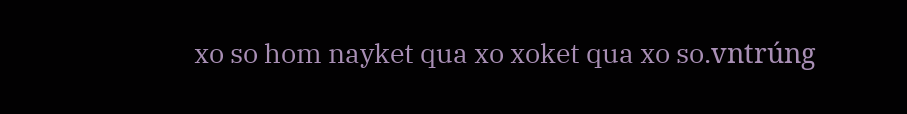xo so hom nayket qua xo xoket qua xo so.vntrúng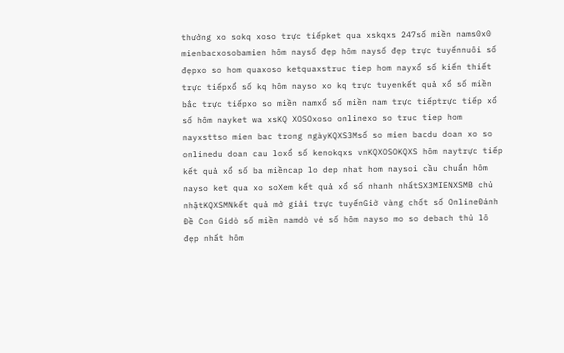thưởng xo sokq xoso trực tiếpket qua xskqxs 247số miền nams0x0 mienbacxosobamien hôm naysố đẹp hôm naysố đẹp trực tuyếnnuôi số đẹpxo so hom quaxoso ketquaxstruc tiep hom nayxổ số kiến thiết trực tiếpxổ số kq hôm nayso xo kq trực tuyenkết quả xổ số miền bắc trực tiếpxo so miền namxổ số miền nam trực tiếptrực tiếp xổ số hôm nayket wa xsKQ XOSOxoso onlinexo so truc tiep hom nayxsttso mien bac trong ngàyKQXS3Msố so mien bacdu doan xo so onlinedu doan cau loxổ số kenokqxs vnKQXOSOKQXS hôm naytrực tiếp kết quả xổ số ba miềncap lo dep nhat hom naysoi cầu chuẩn hôm nayso ket qua xo soXem kết quả xổ số nhanh nhấtSX3MIENXSMB chủ nhậtKQXSMNkết quả mở giải trực tuyếnGiờ vàng chốt số OnlineĐánh Đề Con Gìdò số miền namdò vé số hôm nayso mo so debach thủ lô đẹp nhất hôm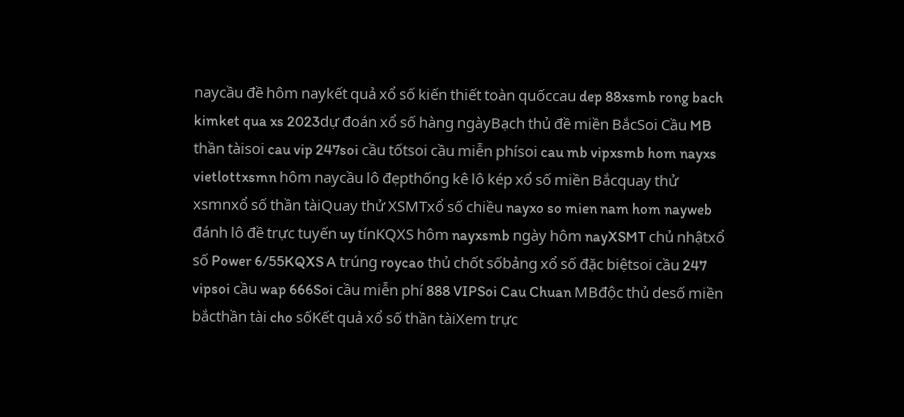naycầu đề hôm naykết quả xổ số kiến thiết toàn quốccau dep 88xsmb rong bach kimket qua xs 2023dự đoán xổ số hàng ngàyBạch thủ đề miền BắcSoi Cầu MB thần tàisoi cau vip 247soi cầu tốtsoi cầu miễn phísoi cau mb vipxsmb hom nayxs vietlottxsmn hôm naycầu lô đẹpthống kê lô kép xổ số miền Bắcquay thử xsmnxổ số thần tàiQuay thử XSMTxổ số chiều nayxo so mien nam hom nayweb đánh lô đề trực tuyến uy tínKQXS hôm nayxsmb ngày hôm nayXSMT chủ nhậtxổ số Power 6/55KQXS A trúng roycao thủ chốt sốbảng xổ số đặc biệtsoi cầu 247 vipsoi cầu wap 666Soi cầu miễn phí 888 VIPSoi Cau Chuan MBđộc thủ desố miền bắcthần tài cho sốKết quả xổ số thần tàiXem trực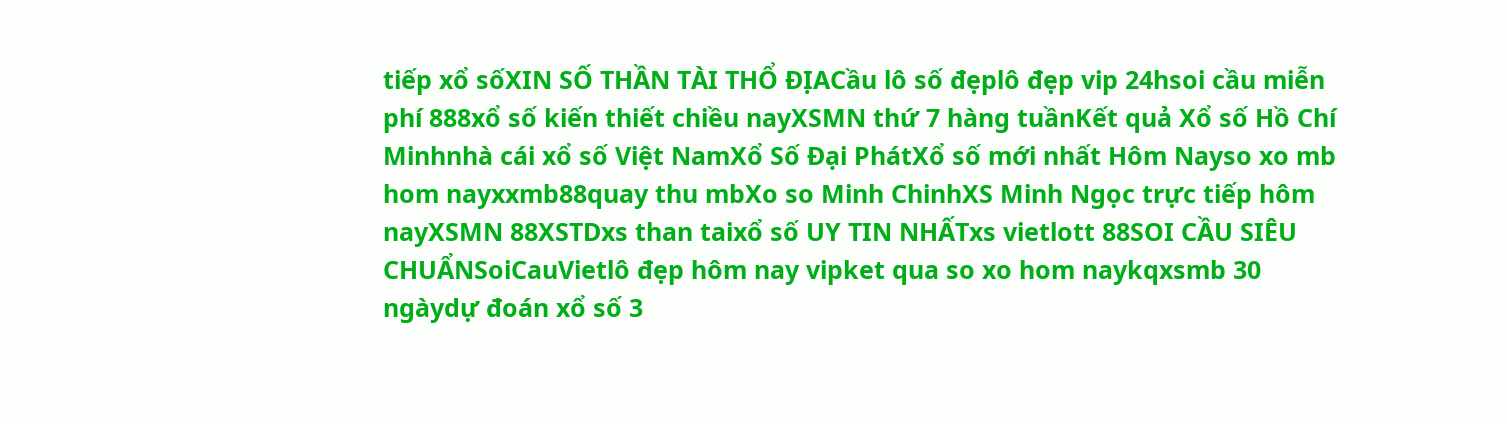tiếp xổ sốXIN SỐ THẦN TÀI THỔ ĐỊACầu lô số đẹplô đẹp vip 24hsoi cầu miễn phí 888xổ số kiến thiết chiều nayXSMN thứ 7 hàng tuầnKết quả Xổ số Hồ Chí Minhnhà cái xổ số Việt NamXổ Số Đại PhátXổ số mới nhất Hôm Nayso xo mb hom nayxxmb88quay thu mbXo so Minh ChinhXS Minh Ngọc trực tiếp hôm nayXSMN 88XSTDxs than taixổ số UY TIN NHẤTxs vietlott 88SOI CẦU SIÊU CHUẨNSoiCauVietlô đẹp hôm nay vipket qua so xo hom naykqxsmb 30 ngàydự đoán xổ số 3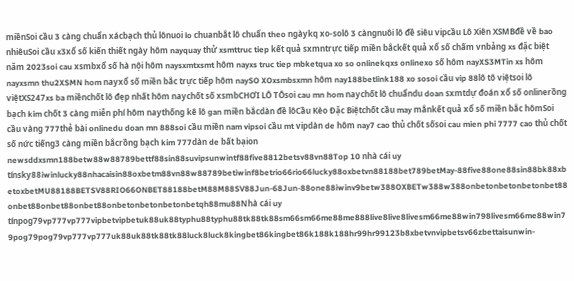miềnSoi cầu 3 càng chuẩn xácbạch thủ lônuoi lo chuanbắt lô chuẩn theo ngàykq xo-solô 3 càngnuôi lô đề siêu vipcầu Lô Xiên XSMBđề về bao nhiêuSoi cầu x3xổ số kiến thiết ngày hôm nayquay thử xsmttruc tiep kết quả sxmntrực tiếp miền bắckết quả xổ số chấm vnbảng xs đặc biệt năm 2023soi cau xsmbxổ số hà nội hôm naysxmtxsmt hôm nayxs truc tiep mbketqua xo so onlinekqxs onlinexo số hôm nayXS3MTin xs hôm nayxsmn thu2XSMN hom nayxổ số miền bắc trực tiếp hôm naySO XOxsmbsxmn hôm nay188betlink188 xo sosoi cầu vip 88lô tô việtsoi lô việtXS247xs ba miềnchốt lô đẹp nhất hôm naychốt số xsmbCHƠI LÔ TÔsoi cau mn hom naychốt lô chuẩndu doan sxmtdự đoán xổ số onlinerồng bạch kim chốt 3 càng miễn phí hôm naythống kê lô gan miền bắcdàn đề lôCầu Kèo Đặc Biệtchốt cầu may mắnkết quả xổ số miền bắc hômSoi cầu vàng 777thẻ bài onlinedu doan mn 888soi cầu miền nam vipsoi cầu mt vipdàn de hôm nay7 cao thủ chốt sốsoi cau mien phi 7777 cao thủ chốt số nức tiếng3 càng miền bắcrồng bạch kim 777dàn de bất bạion newsddxsmn188betw88w88789bettf88sin88suvipsunwintf88five8812betsv88vn88Top 10 nhà cái uy tínsky88iwinlucky88nhacaisin88oxbetm88vn88w88789betiwinf8betrio66rio66lucky88oxbetvn88188bet789betMay-88five88one88sin88bk88xbetoxbetMU88188BETSV88RIO66ONBET88188betM88M88SV88Jun-68Jun-88one88iwinv9betw388OXBETw388w388onbetonbetonbetonbet88onbet88onbet88onbet88onbetonbetonbetonbetqh88mu88Nhà cái uy tínpog79vp777vp777vipbetvipbetuk88uk88typhu88typhu88tk88tk88sm66sm66me88me888live8live8livesm66me88win798livesm66me88win79pog79pog79vp777vp777uk88uk88tk88tk88luck8luck8kingbet86kingbet86k188k188hr99hr99123b8xbetvnvipbetsv66zbettaisunwin-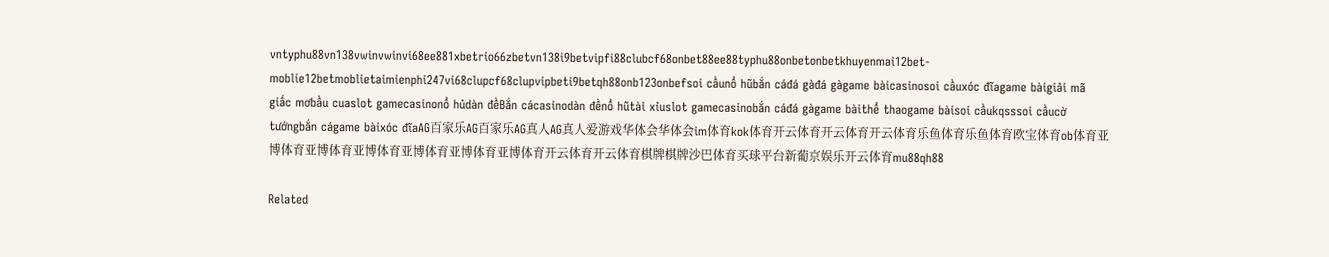vntyphu88vn138vwinvwinvi68ee881xbetrio66zbetvn138i9betvipfi88clubcf68onbet88ee88typhu88onbetonbetkhuyenmai12bet-moblie12betmoblietaimienphi247vi68clupcf68clupvipbeti9betqh88onb123onbefsoi cầunổ hũbắn cáđá gàđá gàgame bàicasinosoi cầuxóc đĩagame bàigiải mã giấc mơbầu cuaslot gamecasinonổ hủdàn đềBắn cácasinodàn đềnổ hũtài xỉuslot gamecasinobắn cáđá gàgame bàithể thaogame bàisoi cầukqsssoi cầucờ tướngbắn cágame bàixóc đĩaAG百家乐AG百家乐AG真人AG真人爱游戏华体会华体会im体育kok体育开云体育开云体育开云体育乐鱼体育乐鱼体育欧宝体育ob体育亚博体育亚博体育亚博体育亚博体育亚博体育亚博体育开云体育开云体育棋牌棋牌沙巴体育买球平台新葡京娱乐开云体育mu88qh88

Related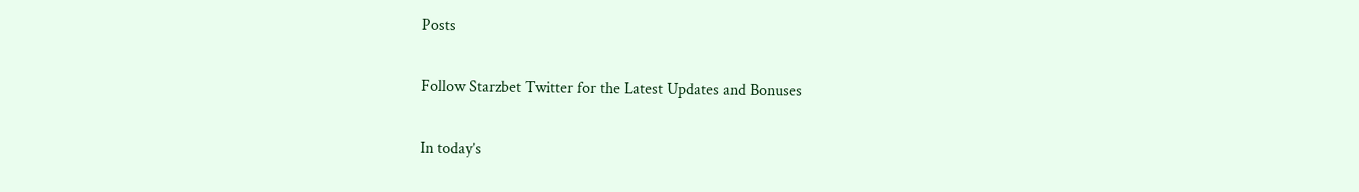Posts

Follow Starzbet Twitter for the Latest Updates and Bonuses

In today’s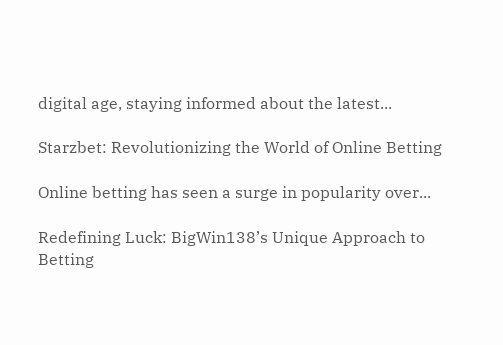digital age, staying informed about the latest...

Starzbet: Revolutionizing the World of Online Betting

Online betting has seen a surge in popularity over...

Redefining Luck: BigWin138’s Unique Approach to Betting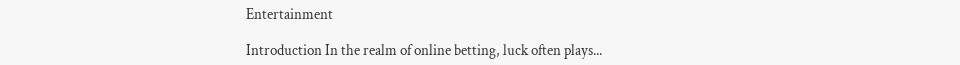Entertainment

Introduction In the realm of online betting, luck often plays...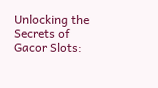Unlocking the Secrets of Gacor Slots: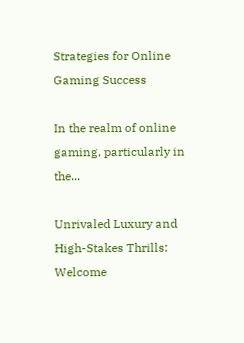Strategies for Online Gaming Success

In the realm of online gaming, particularly in the...

Unrivaled Luxury and High-Stakes Thrills: Welcome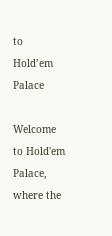to Hold’em Palace

Welcome to Hold'em Palace, where the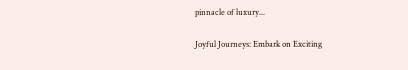pinnacle of luxury...

Joyful Journeys: Embark on Exciting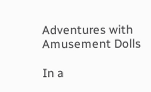Adventures with Amusement Dolls

In a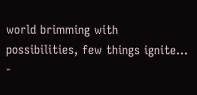world brimming with possibilities, few things ignite...
-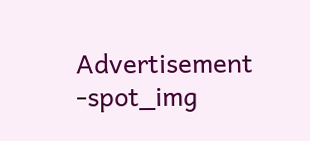Advertisement -spot_img